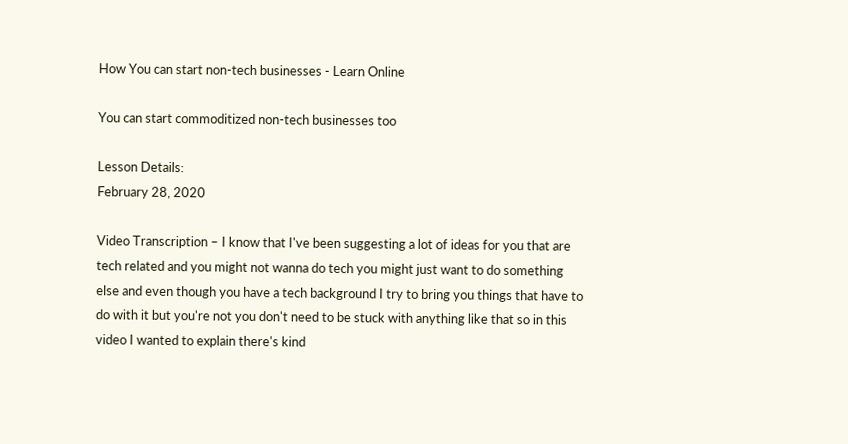How You can start non-tech businesses - Learn Online

You can start commoditized non-tech businesses too

Lesson Details:
February 28, 2020

Video Transcription – I know that I've been suggesting a lot of ideas for you that are tech related and you might not wanna do tech you might just want to do something else and even though you have a tech background I try to bring you things that have to do with it but you're not you don't need to be stuck with anything like that so in this video I wanted to explain there's kind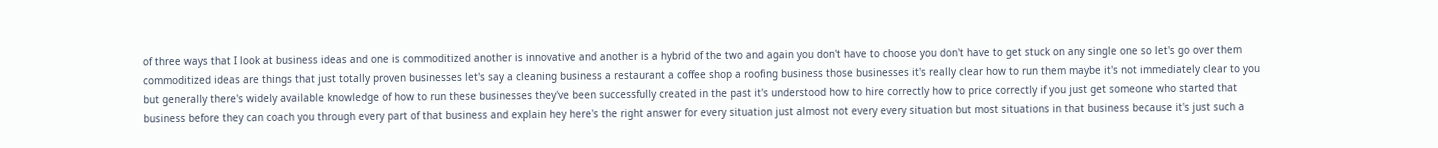of three ways that I look at business ideas and one is commoditized another is innovative and another is a hybrid of the two and again you don't have to choose you don't have to get stuck on any single one so let's go over them commoditized ideas are things that just totally proven businesses let's say a cleaning business a restaurant a coffee shop a roofing business those businesses it's really clear how to run them maybe it's not immediately clear to you but generally there's widely available knowledge of how to run these businesses they've been successfully created in the past it's understood how to hire correctly how to price correctly if you just get someone who started that business before they can coach you through every part of that business and explain hey here's the right answer for every situation just almost not every every situation but most situations in that business because it's just such a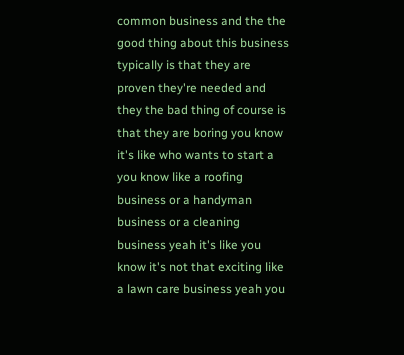common business and the the good thing about this business typically is that they are proven they're needed and they the bad thing of course is that they are boring you know it's like who wants to start a you know like a roofing business or a handyman business or a cleaning business yeah it's like you know it's not that exciting like a lawn care business yeah you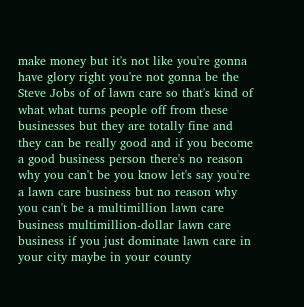make money but it's not like you're gonna have glory right you're not gonna be the Steve Jobs of of lawn care so that's kind of what what turns people off from these businesses but they are totally fine and they can be really good and if you become a good business person there's no reason why you can't be you know let's say you're a lawn care business but no reason why you can't be a multimillion lawn care business multimillion-dollar lawn care business if you just dominate lawn care in your city maybe in your county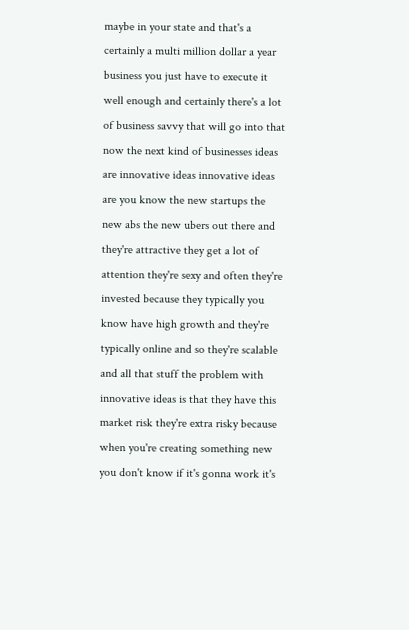maybe in your state and that's a certainly a multi million dollar a year business you just have to execute it well enough and certainly there's a lot of business savvy that will go into that now the next kind of businesses ideas are innovative ideas innovative ideas are you know the new startups the new abs the new ubers out there and they're attractive they get a lot of attention they're sexy and often they're invested because they typically you know have high growth and they're typically online and so they're scalable and all that stuff the problem with innovative ideas is that they have this market risk they're extra risky because when you're creating something new you don't know if it's gonna work it's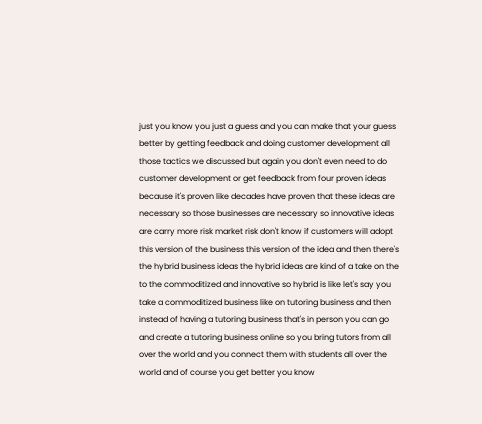just you know you just a guess and you can make that your guess better by getting feedback and doing customer development all those tactics we discussed but again you don't even need to do customer development or get feedback from four proven ideas because it's proven like decades have proven that these ideas are necessary so those businesses are necessary so innovative ideas are carry more risk market risk don't know if customers will adopt this version of the business this version of the idea and then there's the hybrid business ideas the hybrid ideas are kind of a take on the to the commoditized and innovative so hybrid is like let's say you take a commoditized business like on tutoring business and then instead of having a tutoring business that's in person you can go and create a tutoring business online so you bring tutors from all over the world and you connect them with students all over the world and of course you get better you know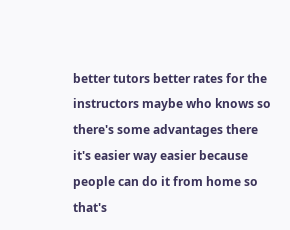better tutors better rates for the instructors maybe who knows so there's some advantages there it's easier way easier because people can do it from home so that's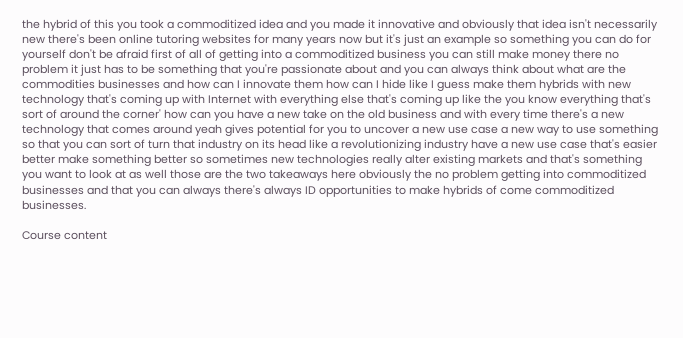the hybrid of this you took a commoditized idea and you made it innovative and obviously that idea isn't necessarily new there's been online tutoring websites for many years now but it's just an example so something you can do for yourself don't be afraid first of all of getting into a commoditized business you can still make money there no problem it just has to be something that you're passionate about and you can always think about what are the commodities businesses and how can I innovate them how can I hide like I guess make them hybrids with new technology that's coming up with Internet with everything else that's coming up like the you know everything that's sort of around the corner' how can you have a new take on the old business and with every time there's a new technology that comes around yeah gives potential for you to uncover a new use case a new way to use something so that you can sort of turn that industry on its head like a revolutionizing industry have a new use case that's easier better make something better so sometimes new technologies really alter existing markets and that's something you want to look at as well those are the two takeaways here obviously the no problem getting into commoditized businesses and that you can always there's always ID opportunities to make hybrids of come commoditized businesses.

Course content